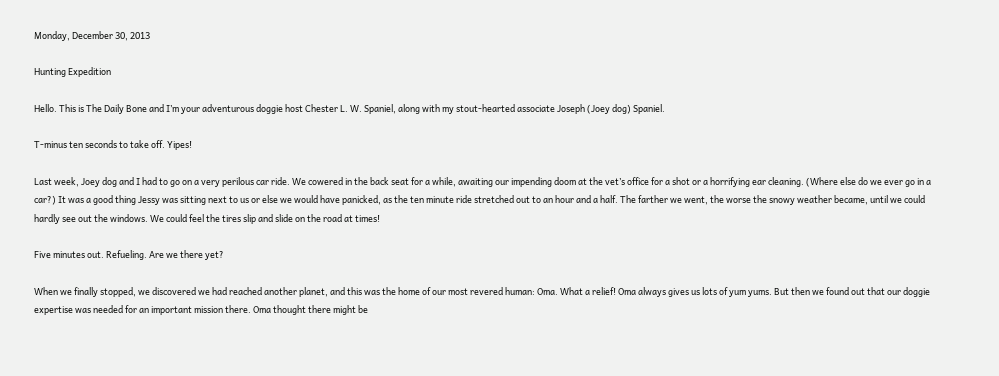Monday, December 30, 2013

Hunting Expedition

Hello. This is The Daily Bone and I’m your adventurous doggie host Chester L. W. Spaniel, along with my stout-hearted associate Joseph (Joey dog) Spaniel.

T-minus ten seconds to take off. Yipes!

Last week, Joey dog and I had to go on a very perilous car ride. We cowered in the back seat for a while, awaiting our impending doom at the vet’s office for a shot or a horrifying ear cleaning. (Where else do we ever go in a car?) It was a good thing Jessy was sitting next to us or else we would have panicked, as the ten minute ride stretched out to an hour and a half. The farther we went, the worse the snowy weather became, until we could hardly see out the windows. We could feel the tires slip and slide on the road at times!

Five minutes out. Refueling. Are we there yet?

When we finally stopped, we discovered we had reached another planet, and this was the home of our most revered human: Oma. What a relief! Oma always gives us lots of yum yums. But then we found out that our doggie expertise was needed for an important mission there. Oma thought there might be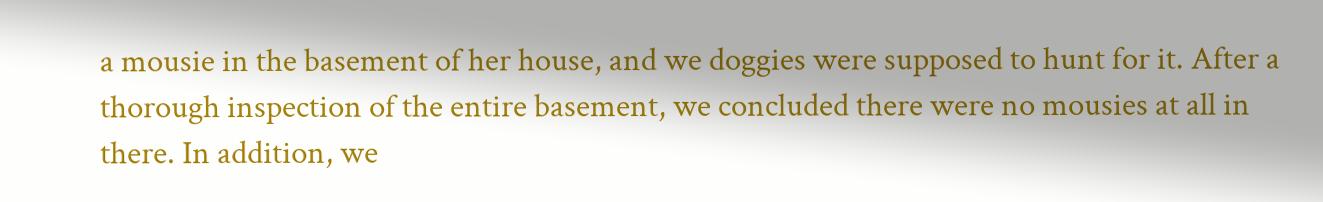a mousie in the basement of her house, and we doggies were supposed to hunt for it. After a thorough inspection of the entire basement, we concluded there were no mousies at all in there. In addition, we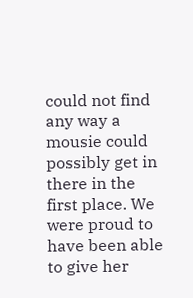could not find any way a mousie could possibly get in there in the first place. We were proud to have been able to give her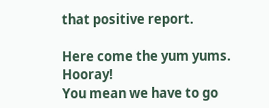that positive report.

Here come the yum yums. Hooray!
You mean we have to go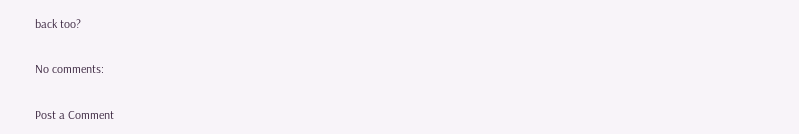back too?

No comments:

Post a Comment